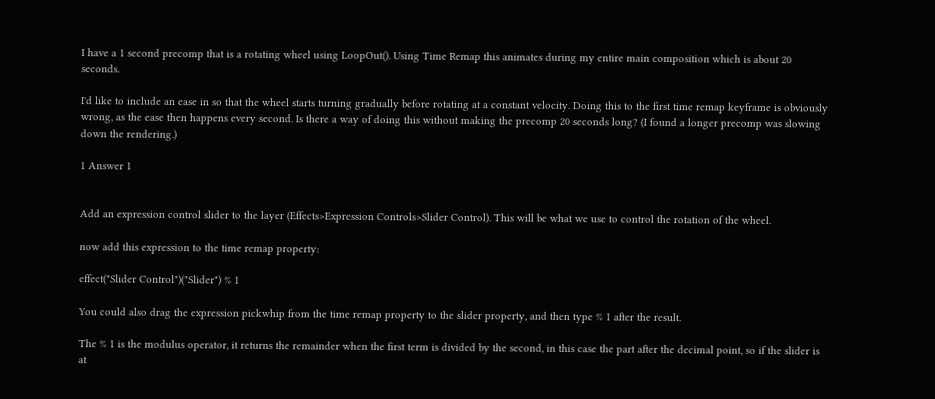I have a 1 second precomp that is a rotating wheel using LoopOut(). Using Time Remap this animates during my entire main composition which is about 20 seconds.

I'd like to include an ease in so that the wheel starts turning gradually before rotating at a constant velocity. Doing this to the first time remap keyframe is obviously wrong, as the ease then happens every second. Is there a way of doing this without making the precomp 20 seconds long? (I found a longer precomp was slowing down the rendering.)

1 Answer 1


Add an expression control slider to the layer (Effects>Expression Controls>Slider Control). This will be what we use to control the rotation of the wheel.

now add this expression to the time remap property:

effect("Slider Control")("Slider") % 1

You could also drag the expression pickwhip from the time remap property to the slider property, and then type % 1 after the result.

The % 1 is the modulus operator, it returns the remainder when the first term is divided by the second, in this case the part after the decimal point, so if the slider is at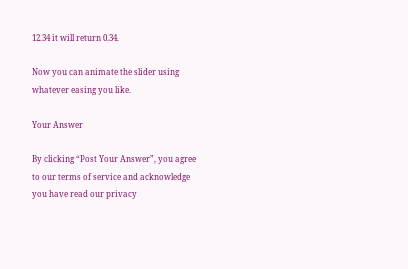12.34 it will return 0.34.

Now you can animate the slider using whatever easing you like.

Your Answer

By clicking “Post Your Answer”, you agree to our terms of service and acknowledge you have read our privacy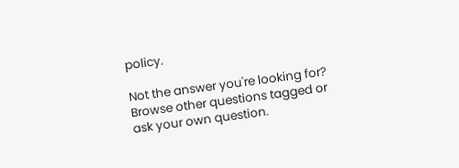policy.

Not the answer you're looking for? Browse other questions tagged or ask your own question.